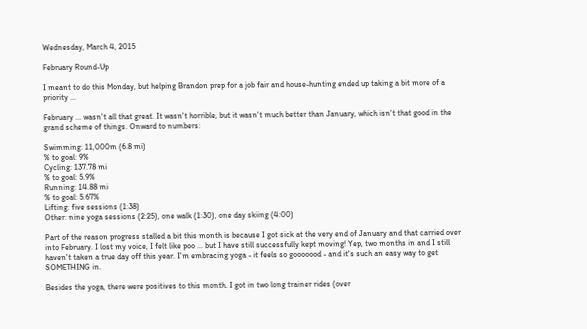Wednesday, March 4, 2015

February Round-Up

I meant to do this Monday, but helping Brandon prep for a job fair and house-hunting ended up taking a bit more of a priority ...

February ... wasn't all that great. It wasn't horrible, but it wasn't much better than January, which isn't that good in the grand scheme of things. Onward to numbers:

Swimming: 11,000m (6.8 mi)
% to goal: 9%
Cycling: 137.78 mi
% to goal: 5.9%
Running: 14.88 mi
% to goal: 5.67%
Lifting: five sessions (1:38)
Other: nine yoga sessions (2:25), one walk (1:30), one day skiing (4:00)

Part of the reason progress stalled a bit this month is because I got sick at the very end of January and that carried over into February. I lost my voice, I felt like poo ... but I have still successfully kept moving! Yep, two months in and I still haven't taken a true day off this year. I'm embracing yoga - it feels so gooooood - and it's such an easy way to get SOMETHING in.

Besides the yoga, there were positives to this month. I got in two long trainer rides (over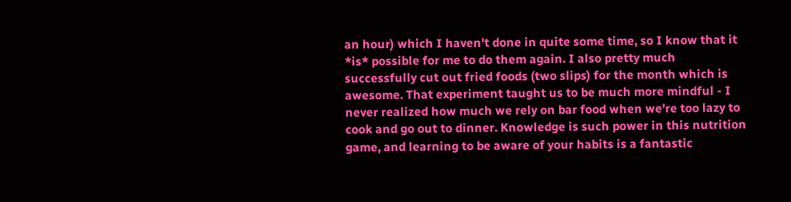an hour) which I haven't done in quite some time, so I know that it *is* possible for me to do them again. I also pretty much successfully cut out fried foods (two slips) for the month which is awesome. That experiment taught us to be much more mindful - I never realized how much we rely on bar food when we're too lazy to cook and go out to dinner. Knowledge is such power in this nutrition game, and learning to be aware of your habits is a fantastic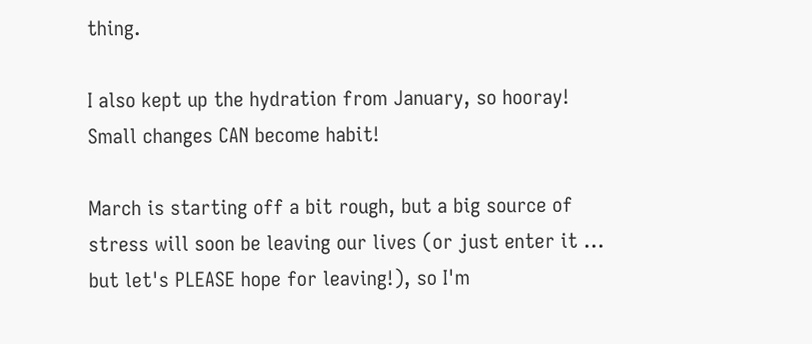thing.

I also kept up the hydration from January, so hooray! Small changes CAN become habit!

March is starting off a bit rough, but a big source of stress will soon be leaving our lives (or just enter it ... but let's PLEASE hope for leaving!), so I'm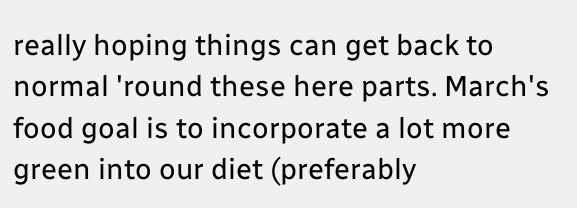really hoping things can get back to normal 'round these here parts. March's food goal is to incorporate a lot more green into our diet (preferably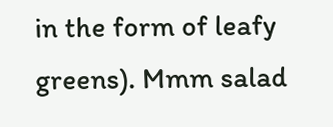in the form of leafy greens). Mmm salad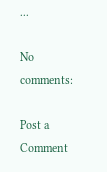...

No comments:

Post a Comment